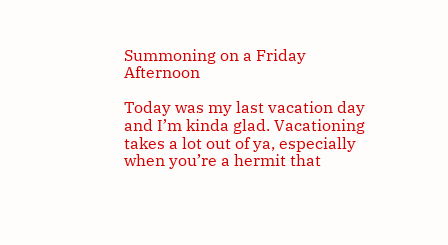Summoning on a Friday Afternoon

Today was my last vacation day and I’m kinda glad. Vacationing takes a lot out of ya, especially when you’re a hermit that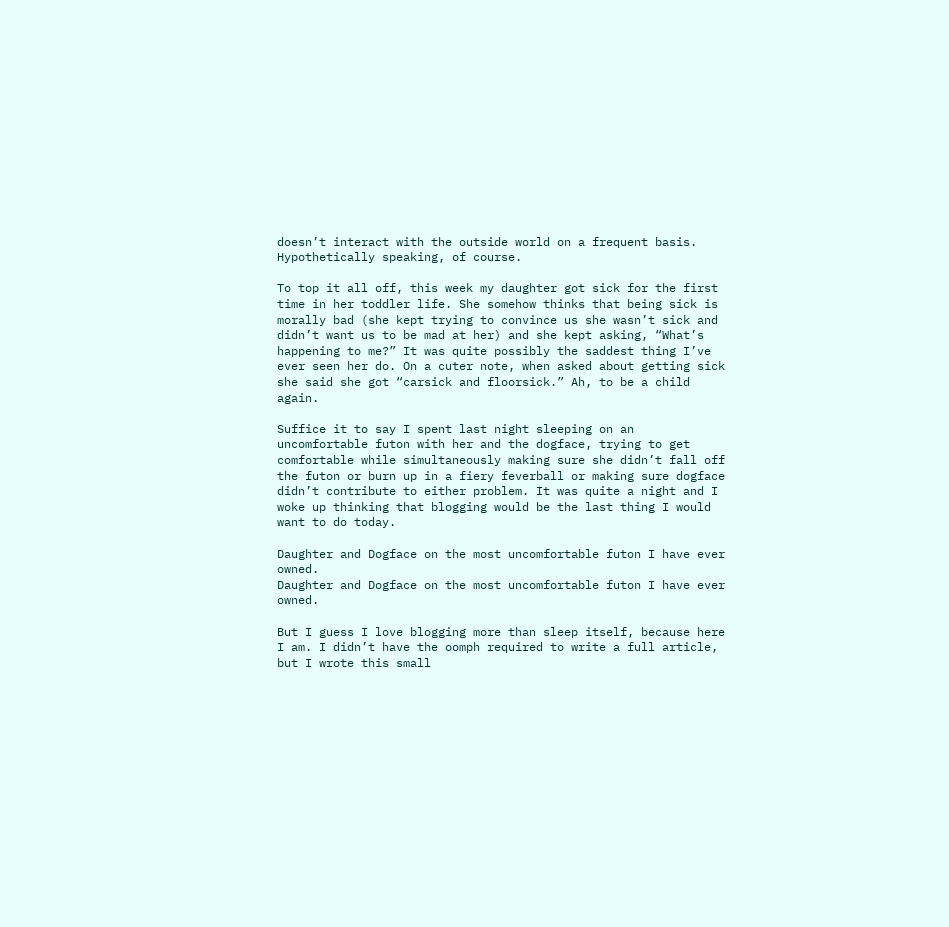doesn’t interact with the outside world on a frequent basis. Hypothetically speaking, of course.

To top it all off, this week my daughter got sick for the first time in her toddler life. She somehow thinks that being sick is morally bad (she kept trying to convince us she wasn’t sick and didn’t want us to be mad at her) and she kept asking, “What’s happening to me?” It was quite possibly the saddest thing I’ve ever seen her do. On a cuter note, when asked about getting sick she said she got “carsick and floorsick.” Ah, to be a child again.

Suffice it to say I spent last night sleeping on an uncomfortable futon with her and the dogface, trying to get comfortable while simultaneously making sure she didn’t fall off the futon or burn up in a fiery feverball or making sure dogface didn’t contribute to either problem. It was quite a night and I woke up thinking that blogging would be the last thing I would want to do today.

Daughter and Dogface on the most uncomfortable futon I have ever owned.
Daughter and Dogface on the most uncomfortable futon I have ever owned.

But I guess I love blogging more than sleep itself, because here I am. I didn’t have the oomph required to write a full article, but I wrote this small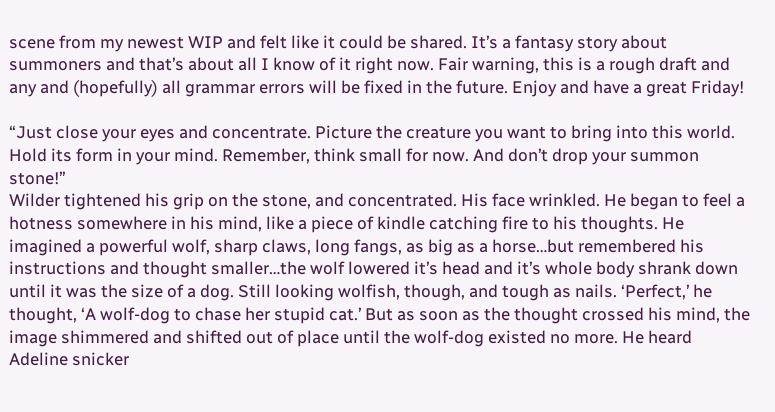scene from my newest WIP and felt like it could be shared. It’s a fantasy story about summoners and that’s about all I know of it right now. Fair warning, this is a rough draft and any and (hopefully) all grammar errors will be fixed in the future. Enjoy and have a great Friday!

“Just close your eyes and concentrate. Picture the creature you want to bring into this world. Hold its form in your mind. Remember, think small for now. And don’t drop your summon stone!”
Wilder tightened his grip on the stone, and concentrated. His face wrinkled. He began to feel a hotness somewhere in his mind, like a piece of kindle catching fire to his thoughts. He imagined a powerful wolf, sharp claws, long fangs, as big as a horse…but remembered his instructions and thought smaller…the wolf lowered it’s head and it’s whole body shrank down until it was the size of a dog. Still looking wolfish, though, and tough as nails. ‘Perfect,’ he thought, ‘A wolf-dog to chase her stupid cat.’ But as soon as the thought crossed his mind, the image shimmered and shifted out of place until the wolf-dog existed no more. He heard Adeline snicker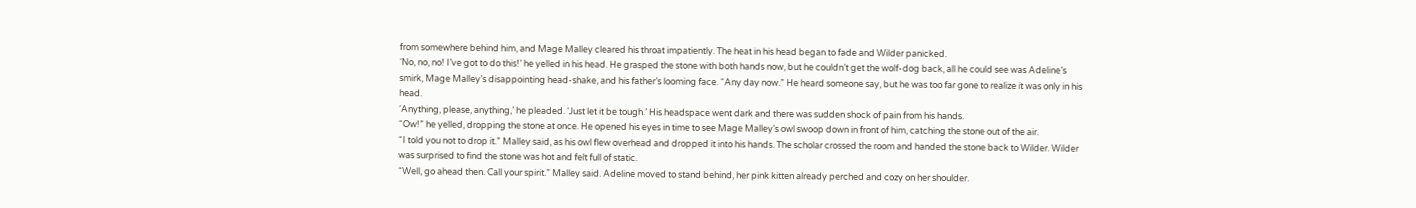from somewhere behind him, and Mage Malley cleared his throat impatiently. The heat in his head began to fade and Wilder panicked.
‘No, no, no! I’ve got to do this!’ he yelled in his head. He grasped the stone with both hands now, but he couldn’t get the wolf-dog back, all he could see was Adeline’s smirk, Mage Malley’s disappointing head-shake, and his father’s looming face. “Any day now.” He heard someone say, but he was too far gone to realize it was only in his head.
‘Anything, please, anything,’ he pleaded. ‘Just let it be tough.’ His headspace went dark and there was sudden shock of pain from his hands.
“Ow!” he yelled, dropping the stone at once. He opened his eyes in time to see Mage Malley’s owl swoop down in front of him, catching the stone out of the air.
“I told you not to drop it.” Malley said, as his owl flew overhead and dropped it into his hands. The scholar crossed the room and handed the stone back to Wilder. Wilder was surprised to find the stone was hot and felt full of static.
“Well, go ahead then. Call your spirit.” Malley said. Adeline moved to stand behind, her pink kitten already perched and cozy on her shoulder.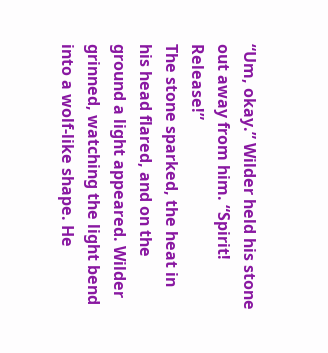“Um, okay.” Wilder held his stone out away from him. “Spirit! Release!”
The stone sparked, the heat in his head flared, and on the ground a light appeared. Wilder grinned, watching the light bend into a wolf-like shape. He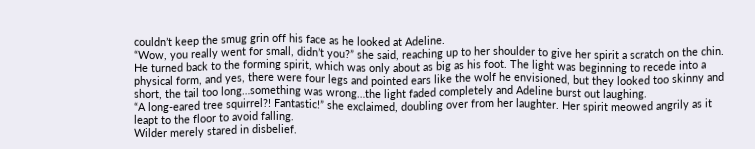couldn’t keep the smug grin off his face as he looked at Adeline.
“Wow, you really went for small, didn’t you?” she said, reaching up to her shoulder to give her spirit a scratch on the chin.
He turned back to the forming spirit, which was only about as big as his foot. The light was beginning to recede into a physical form, and yes, there were four legs and pointed ears like the wolf he envisioned, but they looked too skinny and short, the tail too long…something was wrong…the light faded completely and Adeline burst out laughing.
“A long-eared tree squirrel?! Fantastic!” she exclaimed, doubling over from her laughter. Her spirit meowed angrily as it leapt to the floor to avoid falling.
Wilder merely stared in disbelief.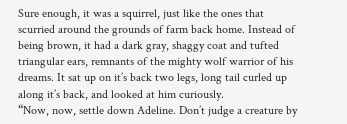Sure enough, it was a squirrel, just like the ones that scurried around the grounds of farm back home. Instead of being brown, it had a dark gray, shaggy coat and tufted triangular ears, remnants of the mighty wolf warrior of his dreams. It sat up on it’s back two legs, long tail curled up along it’s back, and looked at him curiously.
“Now, now, settle down Adeline. Don’t judge a creature by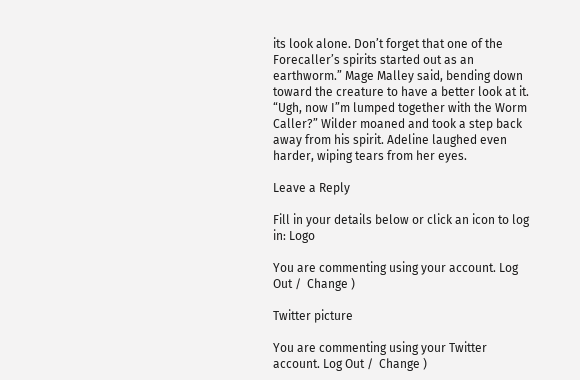its look alone. Don’t forget that one of the Forecaller’s spirits started out as an earthworm.” Mage Malley said, bending down toward the creature to have a better look at it.
“Ugh, now I”m lumped together with the Worm Caller?” Wilder moaned and took a step back away from his spirit. Adeline laughed even harder, wiping tears from her eyes.

Leave a Reply

Fill in your details below or click an icon to log in: Logo

You are commenting using your account. Log Out /  Change )

Twitter picture

You are commenting using your Twitter account. Log Out /  Change )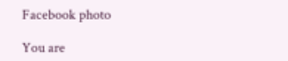Facebook photo

You are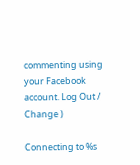commenting using your Facebook account. Log Out /  Change )

Connecting to %s